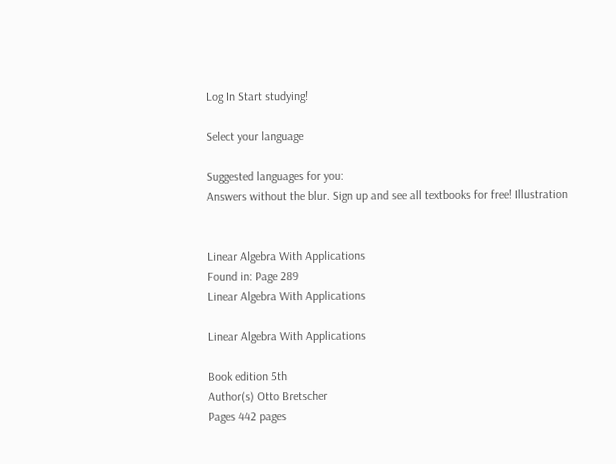Log In Start studying!

Select your language

Suggested languages for you:
Answers without the blur. Sign up and see all textbooks for free! Illustration


Linear Algebra With Applications
Found in: Page 289
Linear Algebra With Applications

Linear Algebra With Applications

Book edition 5th
Author(s) Otto Bretscher
Pages 442 pages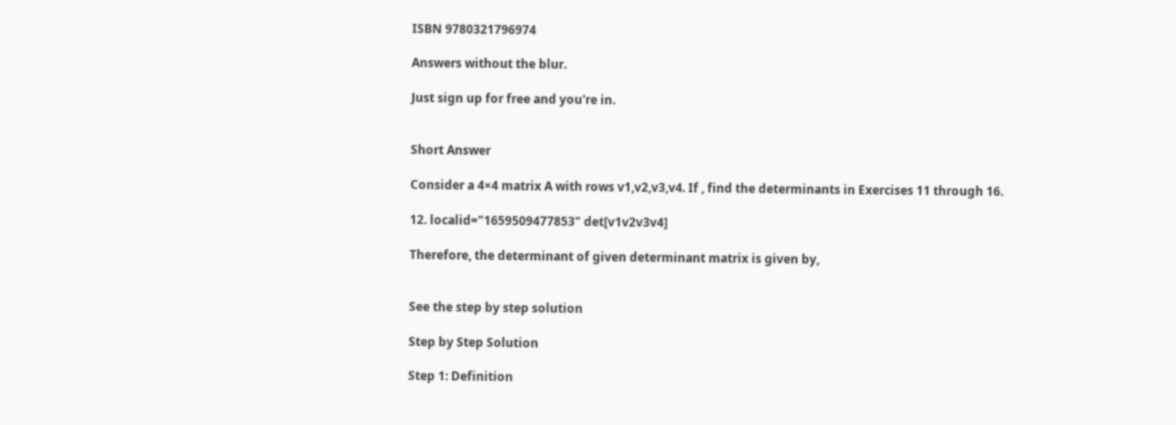ISBN 9780321796974

Answers without the blur.

Just sign up for free and you're in.


Short Answer

Consider a 4×4 matrix A with rows v1,v2,v3,v4. If , find the determinants in Exercises 11 through 16.

12. localid="1659509477853" det[v1v2v3v4]

Therefore, the determinant of given determinant matrix is given by,


See the step by step solution

Step by Step Solution

Step 1: Definition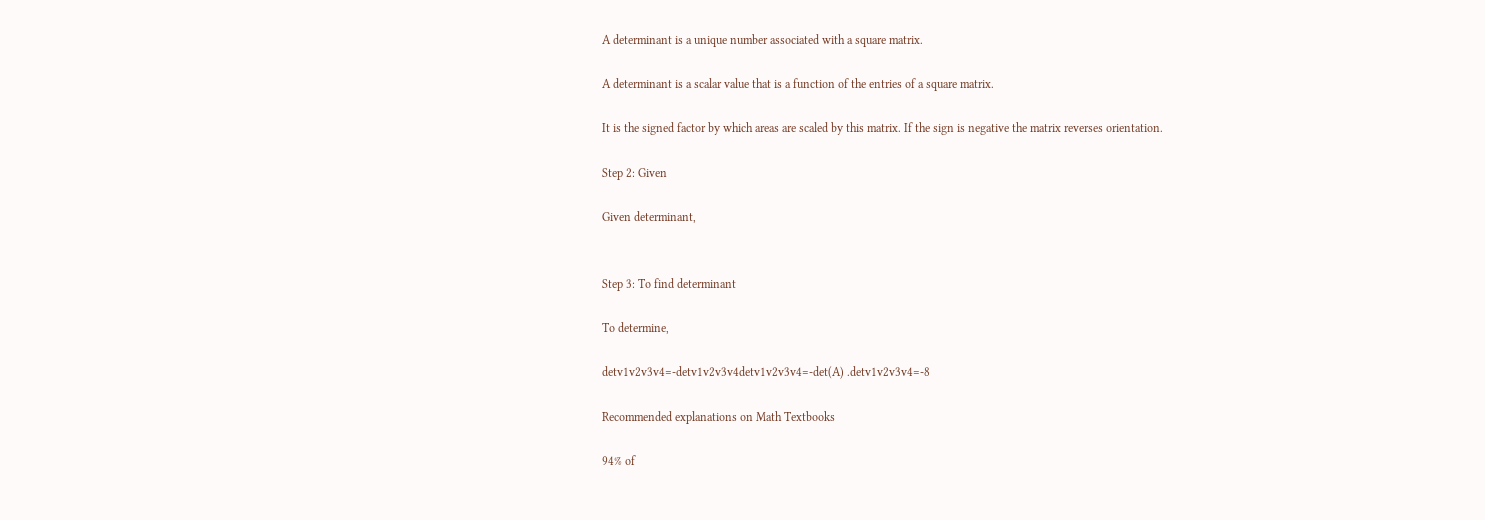A determinant is a unique number associated with a square matrix.

A determinant is a scalar value that is a function of the entries of a square matrix.

It is the signed factor by which areas are scaled by this matrix. If the sign is negative the matrix reverses orientation.

Step 2: Given

Given determinant,


Step 3: To find determinant

To determine,

detv1v2v3v4=-detv1v2v3v4detv1v2v3v4=-det(A) .detv1v2v3v4=-8

Recommended explanations on Math Textbooks

94% of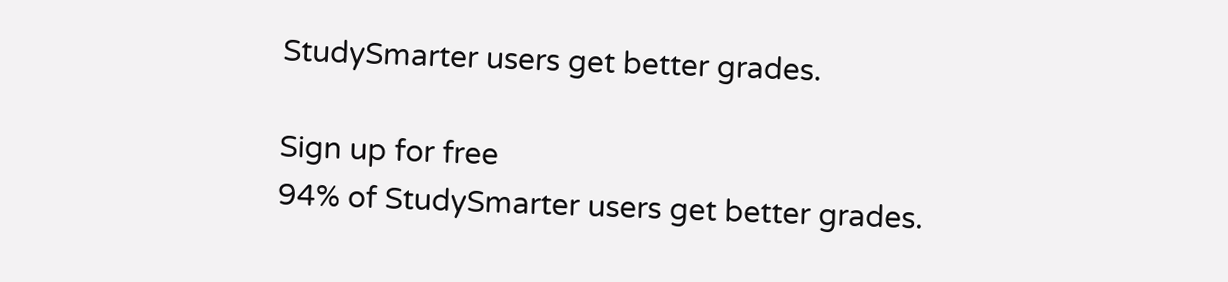StudySmarter users get better grades.

Sign up for free
94% of StudySmarter users get better grades.